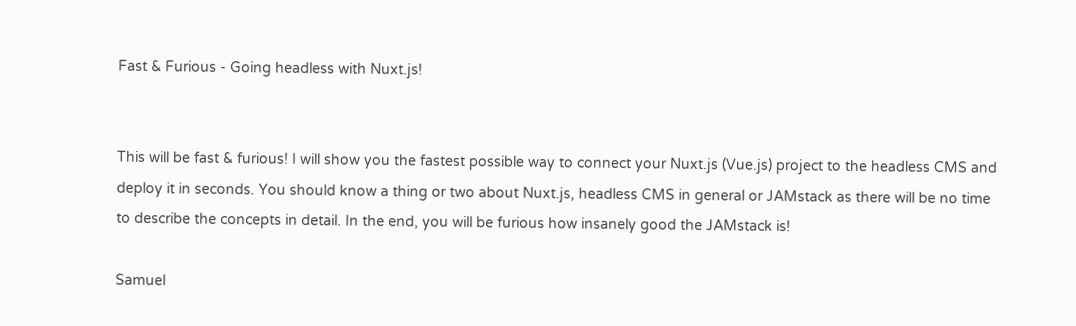Fast & Furious - Going headless with Nuxt.js!


This will be fast & furious! I will show you the fastest possible way to connect your Nuxt.js (Vue.js) project to the headless CMS and deploy it in seconds. You should know a thing or two about Nuxt.js, headless CMS in general or JAMstack as there will be no time to describe the concepts in detail. In the end, you will be furious how insanely good the JAMstack is!

Samuel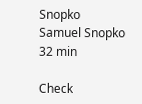Snopko
Samuel Snopko
32 min

Check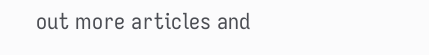out more articles and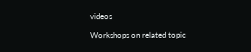videos

Workshops on related topic